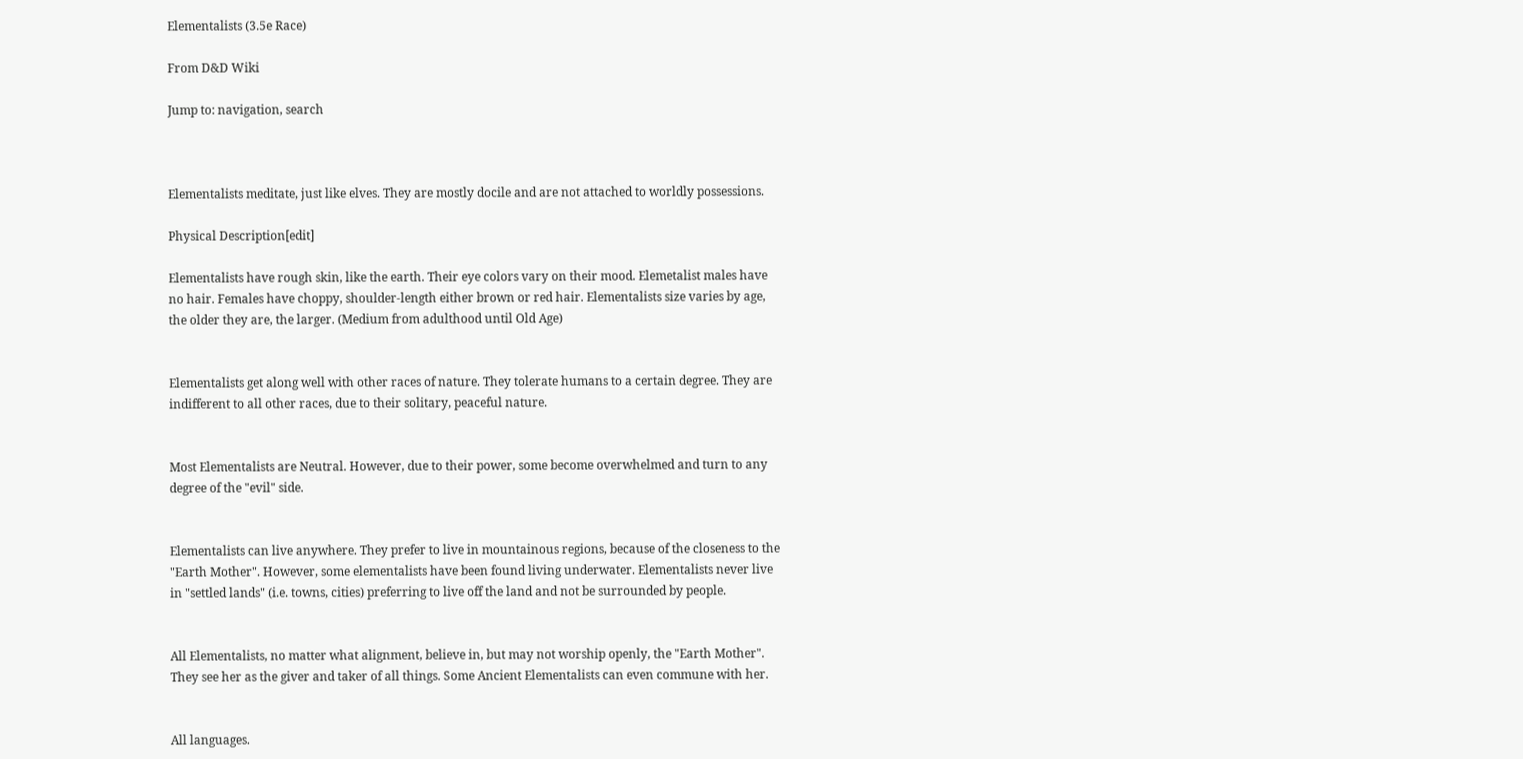Elementalists (3.5e Race)

From D&D Wiki

Jump to: navigation, search



Elementalists meditate, just like elves. They are mostly docile and are not attached to worldly possessions.

Physical Description[edit]

Elementalists have rough skin, like the earth. Their eye colors vary on their mood. Elemetalist males have no hair. Females have choppy, shoulder-length either brown or red hair. Elementalists size varies by age, the older they are, the larger. (Medium from adulthood until Old Age)


Elementalists get along well with other races of nature. They tolerate humans to a certain degree. They are indifferent to all other races, due to their solitary, peaceful nature.


Most Elementalists are Neutral. However, due to their power, some become overwhelmed and turn to any degree of the "evil" side.


Elementalists can live anywhere. They prefer to live in mountainous regions, because of the closeness to the "Earth Mother". However, some elementalists have been found living underwater. Elementalists never live in "settled lands" (i.e. towns, cities) preferring to live off the land and not be surrounded by people.


All Elementalists, no matter what alignment, believe in, but may not worship openly, the "Earth Mother". They see her as the giver and taker of all things. Some Ancient Elementalists can even commune with her.


All languages.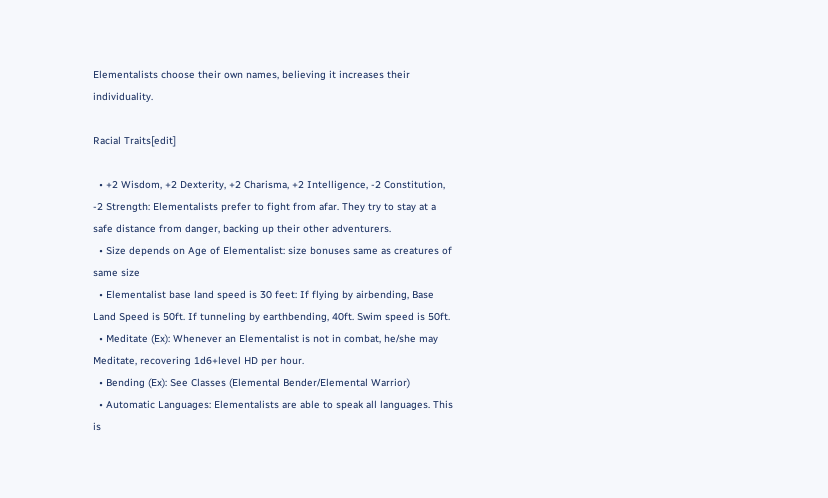Elementalists choose their own names, believing it increases their individuality.

Racial Traits[edit]

  • +2 Wisdom, +2 Dexterity, +2 Charisma, +2 Intelligence, -2 Constitution, -2 Strength: Elementalists prefer to fight from afar. They try to stay at a safe distance from danger, backing up their other adventurers.
  • Size depends on Age of Elementalist: size bonuses same as creatures of same size
  • Elementalist base land speed is 30 feet: If flying by airbending, Base Land Speed is 50ft. If tunneling by earthbending, 40ft. Swim speed is 50ft.
  • Meditate (Ex): Whenever an Elementalist is not in combat, he/she may Meditate, recovering 1d6+level HD per hour.
  • Bending (Ex): See Classes (Elemental Bender/Elemental Warrior)
  • Automatic Languages: Elementalists are able to speak all languages. This is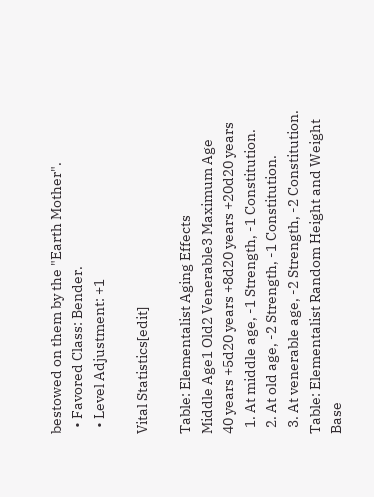bestowed on them by the "Earth Mother".
  • Favored Class: Bender.
  • Level Adjustment: +1

Vital Statistics[edit]

Table: Elementalist Aging Effects
Middle Age1 Old2 Venerable3 Maximum Age
40 years +5d20 years +8d20 years +20d20 years
  1. At middle age, -1 Strength, -1 Constitution.
  2. At old age, -2 Strength, -1 Constitution.
  3. At venerable age, -2 Strength, -2 Constitution.
Table: Elementalist Random Height and Weight
Base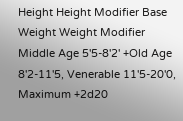Height Height Modifier Base Weight Weight Modifier
Middle Age 5'5-8'2' +Old Age 8'2-11'5, Venerable 11'5-20'0, Maximum +2d20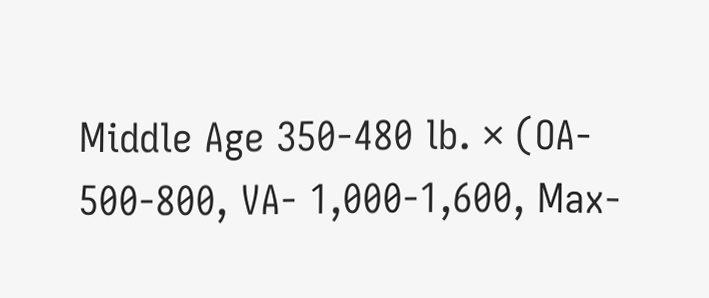Middle Age 350-480 lb. × (OA- 500-800, VA- 1,000-1,600, Max-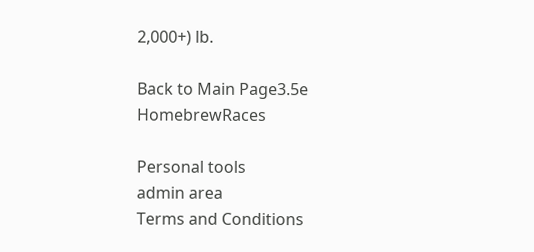2,000+) lb.

Back to Main Page3.5e HomebrewRaces

Personal tools
admin area
Terms and Conditions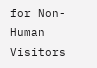for Non-Human Visitors